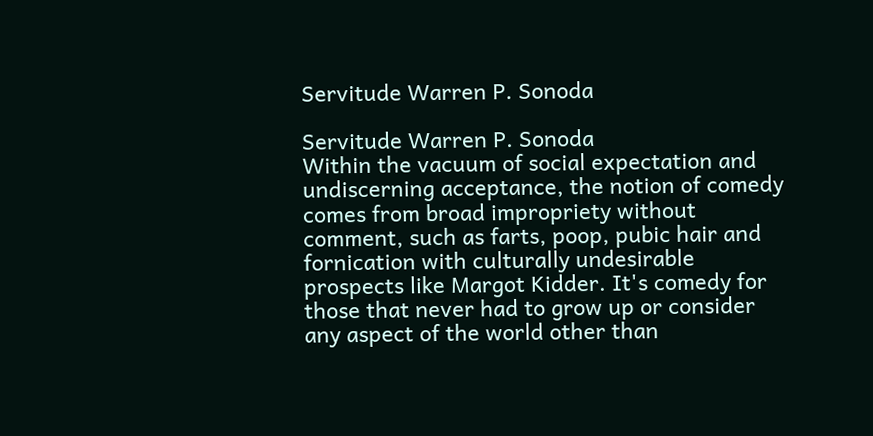Servitude Warren P. Sonoda

Servitude Warren P. Sonoda
Within the vacuum of social expectation and undiscerning acceptance, the notion of comedy comes from broad impropriety without comment, such as farts, poop, pubic hair and fornication with culturally undesirable prospects like Margot Kidder. It's comedy for those that never had to grow up or consider any aspect of the world other than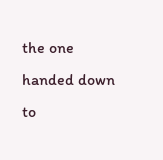the one handed down to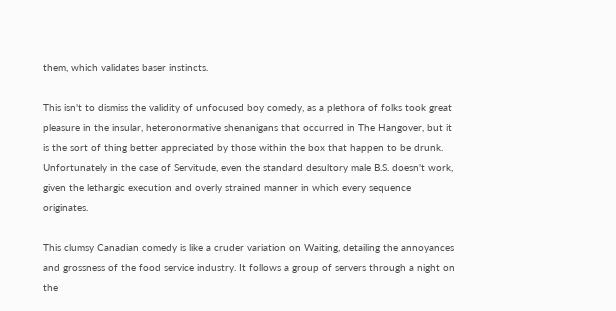them, which validates baser instincts.

This isn't to dismiss the validity of unfocused boy comedy, as a plethora of folks took great pleasure in the insular, heteronormative shenanigans that occurred in The Hangover, but it is the sort of thing better appreciated by those within the box that happen to be drunk. Unfortunately in the case of Servitude, even the standard desultory male B.S. doesn't work, given the lethargic execution and overly strained manner in which every sequence originates.

This clumsy Canadian comedy is like a cruder variation on Waiting, detailing the annoyances and grossness of the food service industry. It follows a group of servers through a night on the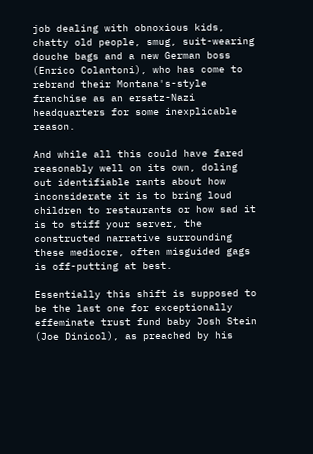job dealing with obnoxious kids, chatty old people, smug, suit-wearing douche bags and a new German boss (Enrico Colantoni), who has come to rebrand their Montana's-style franchise as an ersatz-Nazi headquarters for some inexplicable reason.

And while all this could have fared reasonably well on its own, doling out identifiable rants about how inconsiderate it is to bring loud children to restaurants or how sad it is to stiff your server, the constructed narrative surrounding these mediocre, often misguided gags is off-putting at best.

Essentially this shift is supposed to be the last one for exceptionally effeminate trust fund baby Josh Stein (Joe Dinicol), as preached by his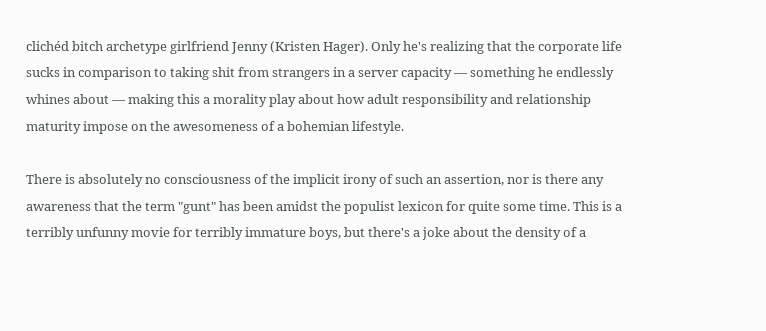clichéd bitch archetype girlfriend Jenny (Kristen Hager). Only he's realizing that the corporate life sucks in comparison to taking shit from strangers in a server capacity ― something he endlessly whines about ― making this a morality play about how adult responsibility and relationship maturity impose on the awesomeness of a bohemian lifestyle.

There is absolutely no consciousness of the implicit irony of such an assertion, nor is there any awareness that the term "gunt" has been amidst the populist lexicon for quite some time. This is a terribly unfunny movie for terribly immature boys, but there's a joke about the density of a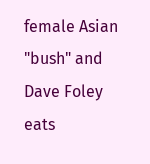female Asian "bush" and Dave Foley eats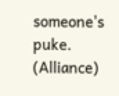someone's puke. (Alliance)